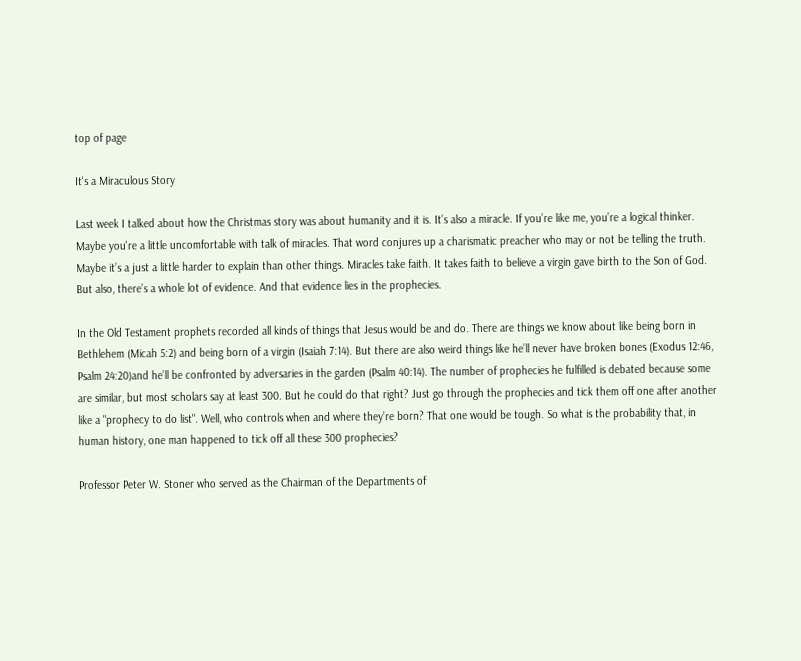top of page

It's a Miraculous Story

Last week I talked about how the Christmas story was about humanity and it is. It’s also a miracle. If you’re like me, you’re a logical thinker. Maybe you're a little uncomfortable with talk of miracles. That word conjures up a charismatic preacher who may or not be telling the truth. Maybe it’s a just a little harder to explain than other things. Miracles take faith. It takes faith to believe a virgin gave birth to the Son of God. But also, there’s a whole lot of evidence. And that evidence lies in the prophecies.

In the Old Testament prophets recorded all kinds of things that Jesus would be and do. There are things we know about like being born in Bethlehem (Micah 5:2) and being born of a virgin (Isaiah 7:14). But there are also weird things like he’ll never have broken bones (Exodus 12:46, Psalm 24:20)and he’ll be confronted by adversaries in the garden (Psalm 40:14). The number of prophecies he fulfilled is debated because some are similar, but most scholars say at least 300. But he could do that right? Just go through the prophecies and tick them off one after another like a "prophecy to do list". Well, who controls when and where they’re born? That one would be tough. So what is the probability that, in human history, one man happened to tick off all these 300 prophecies?

Professor Peter W. Stoner who served as the Chairman of the Departments of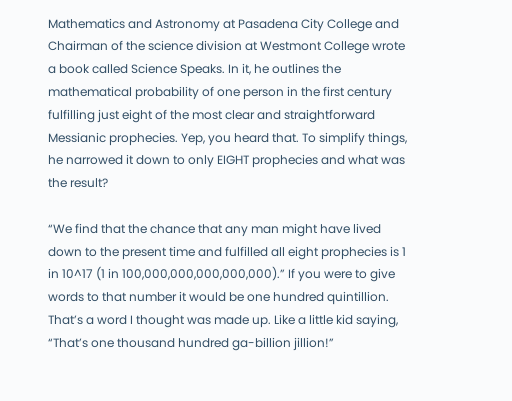Mathematics and Astronomy at Pasadena City College and Chairman of the science division at Westmont College wrote a book called Science Speaks. In it, he outlines the mathematical probability of one person in the first century fulfilling just eight of the most clear and straightforward Messianic prophecies. Yep, you heard that. To simplify things, he narrowed it down to only EIGHT prophecies and what was the result?

“We find that the chance that any man might have lived down to the present time and fulfilled all eight prophecies is 1 in 10^17 (1 in 100,000,000,000,000,000).” If you were to give words to that number it would be one hundred quintillion. That’s a word I thought was made up. Like a little kid saying, “That’s one thousand hundred ga-billion jillion!”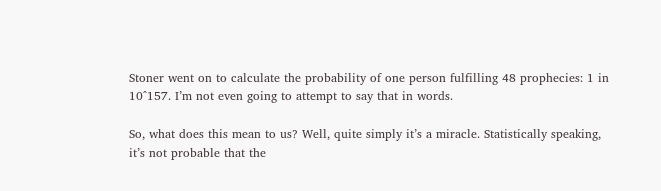Stoner went on to calculate the probability of one person fulfilling 48 prophecies: 1 in 10^157. I’m not even going to attempt to say that in words.

So, what does this mean to us? Well, quite simply it’s a miracle. Statistically speaking, it’s not probable that the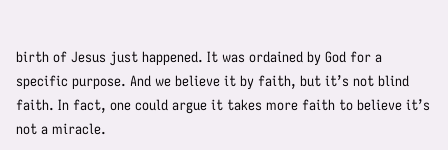birth of Jesus just happened. It was ordained by God for a specific purpose. And we believe it by faith, but it’s not blind faith. In fact, one could argue it takes more faith to believe it’s not a miracle.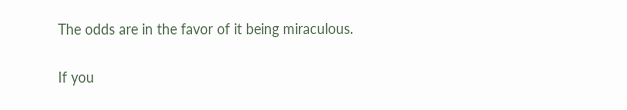The odds are in the favor of it being miraculous.

If you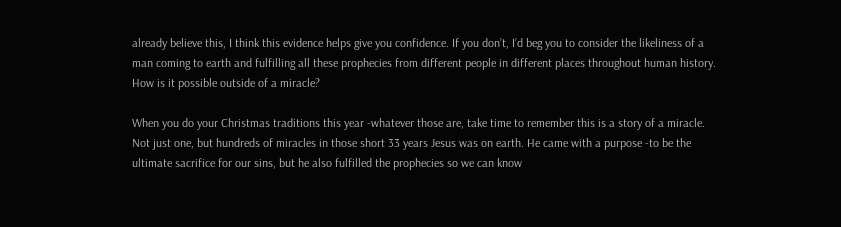already believe this, I think this evidence helps give you confidence. If you don’t, I’d beg you to consider the likeliness of a man coming to earth and fulfilling all these prophecies from different people in different places throughout human history. How is it possible outside of a miracle?

When you do your Christmas traditions this year -whatever those are, take time to remember this is a story of a miracle. Not just one, but hundreds of miracles in those short 33 years Jesus was on earth. He came with a purpose -to be the ultimate sacrifice for our sins, but he also fulfilled the prophecies so we can know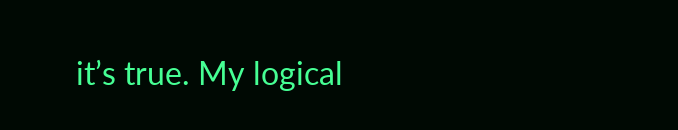it’s true. My logical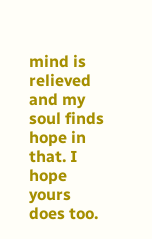mind is relieved and my soul finds hope in that. I hope yours does too.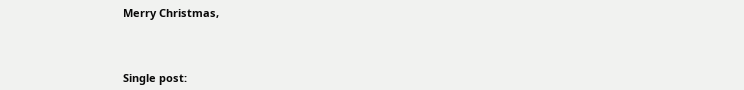Merry Christmas,



Single post: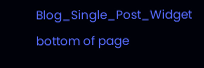Blog_Single_Post_Widget
bottom of page